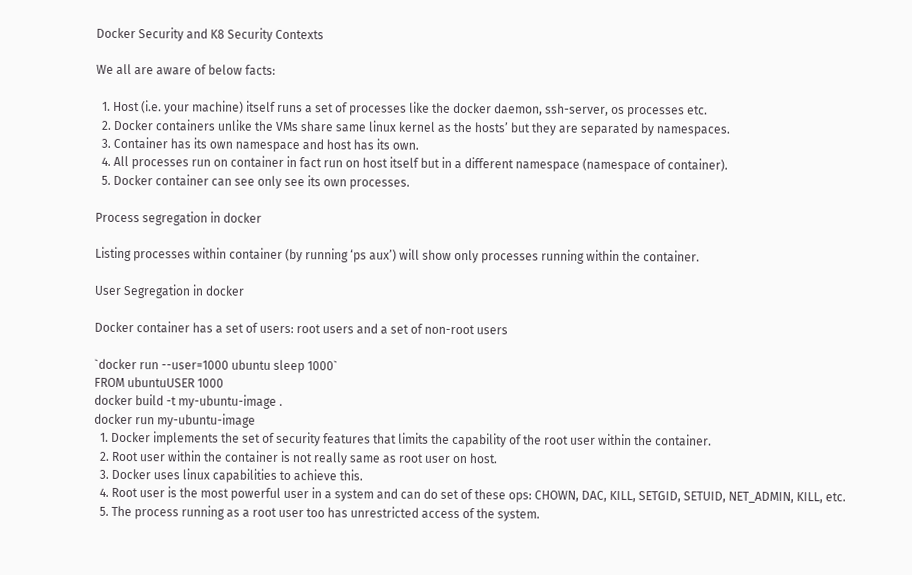Docker Security and K8 Security Contexts

We all are aware of below facts:

  1. Host (i.e. your machine) itself runs a set of processes like the docker daemon, ssh-server, os processes etc.
  2. Docker containers unlike the VMs share same linux kernel as the hosts’ but they are separated by namespaces.
  3. Container has its own namespace and host has its own.
  4. All processes run on container in fact run on host itself but in a different namespace (namespace of container).
  5. Docker container can see only see its own processes.

Process segregation in docker

Listing processes within container (by running ‘ps aux’) will show only processes running within the container.

User Segregation in docker

Docker container has a set of users: root users and a set of non-root users

`docker run --user=1000 ubuntu sleep 1000`
FROM ubuntuUSER 1000
docker build -t my-ubuntu-image .
docker run my-ubuntu-image
  1. Docker implements the set of security features that limits the capability of the root user within the container.
  2. Root user within the container is not really same as root user on host.
  3. Docker uses linux capabilities to achieve this.
  4. Root user is the most powerful user in a system and can do set of these ops: CHOWN, DAC, KILL, SETGID, SETUID, NET_ADMIN, KILL, etc.
  5. The process running as a root user too has unrestricted access of the system.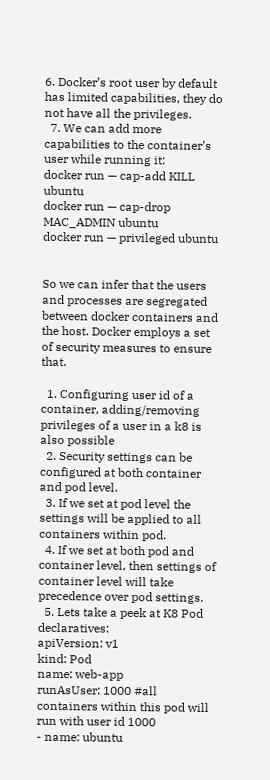6. Docker’s root user by default has limited capabilities, they do not have all the privileges.
  7. We can add more capabilities to the container’s user while running it:
docker run — cap-add KILL ubuntu
docker run — cap-drop MAC_ADMIN ubuntu
docker run — privileged ubuntu


So we can infer that the users and processes are segregated between docker containers and the host. Docker employs a set of security measures to ensure that.

  1. Configuring user id of a container, adding/removing privileges of a user in a k8 is also possible
  2. Security settings can be configured at both container and pod level.
  3. If we set at pod level the settings will be applied to all containers within pod.
  4. If we set at both pod and container level, then settings of container level will take precedence over pod settings.
  5. Lets take a peek at K8 Pod declaratives:
apiVersion: v1
kind: Pod
name: web-app
runAsUser: 1000 #all containers within this pod will run with user id 1000
- name: ubuntu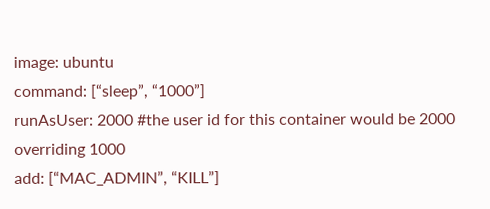image: ubuntu
command: [“sleep”, “1000”]
runAsUser: 2000 #the user id for this container would be 2000 overriding 1000
add: [“MAC_ADMIN”, “KILL”]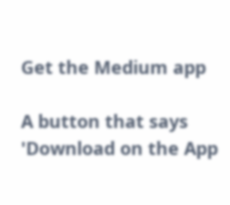Get the Medium app

A button that says 'Download on the App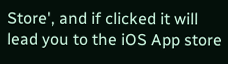Store', and if clicked it will lead you to the iOS App store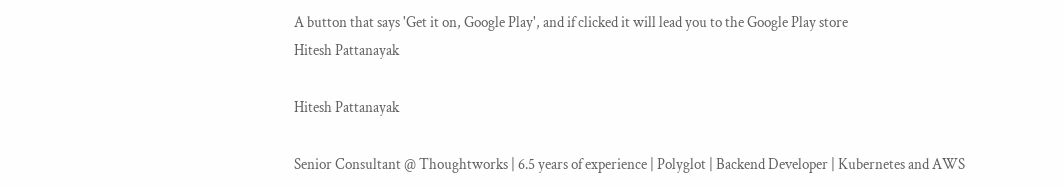A button that says 'Get it on, Google Play', and if clicked it will lead you to the Google Play store
Hitesh Pattanayak

Hitesh Pattanayak

Senior Consultant @ Thoughtworks | 6.5 years of experience | Polyglot | Backend Developer | Kubernetes and AWS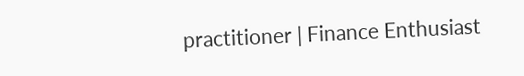practitioner | Finance Enthusiast